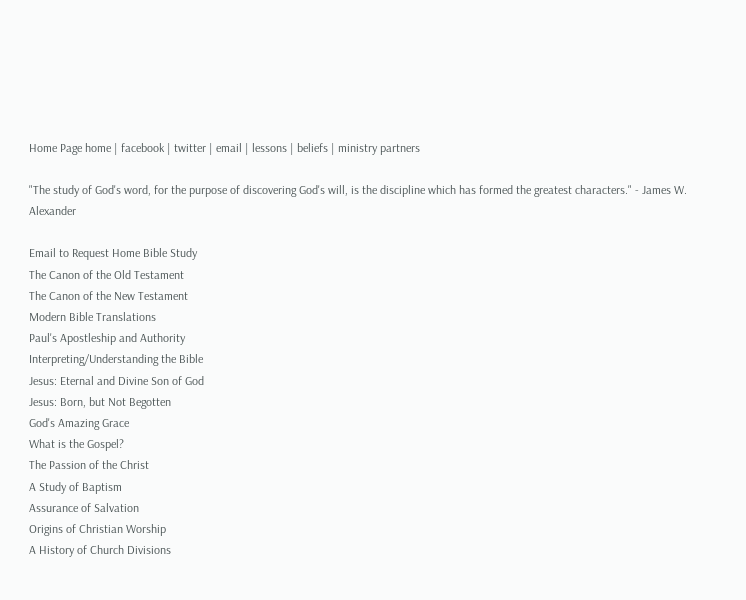Home Page home | facebook | twitter | email | lessons | beliefs | ministry partners

"The study of God's word, for the purpose of discovering God's will, is the discipline which has formed the greatest characters." - James W. Alexander

Email to Request Home Bible Study
The Canon of the Old Testament
The Canon of the New Testament
Modern Bible Translations
Paul's Apostleship and Authority
Interpreting/Understanding the Bible
Jesus: Eternal and Divine Son of God
Jesus: Born, but Not Begotten
God's Amazing Grace
What is the Gospel?
The Passion of the Christ
A Study of Baptism
Assurance of Salvation
Origins of Christian Worship
A History of Church Divisions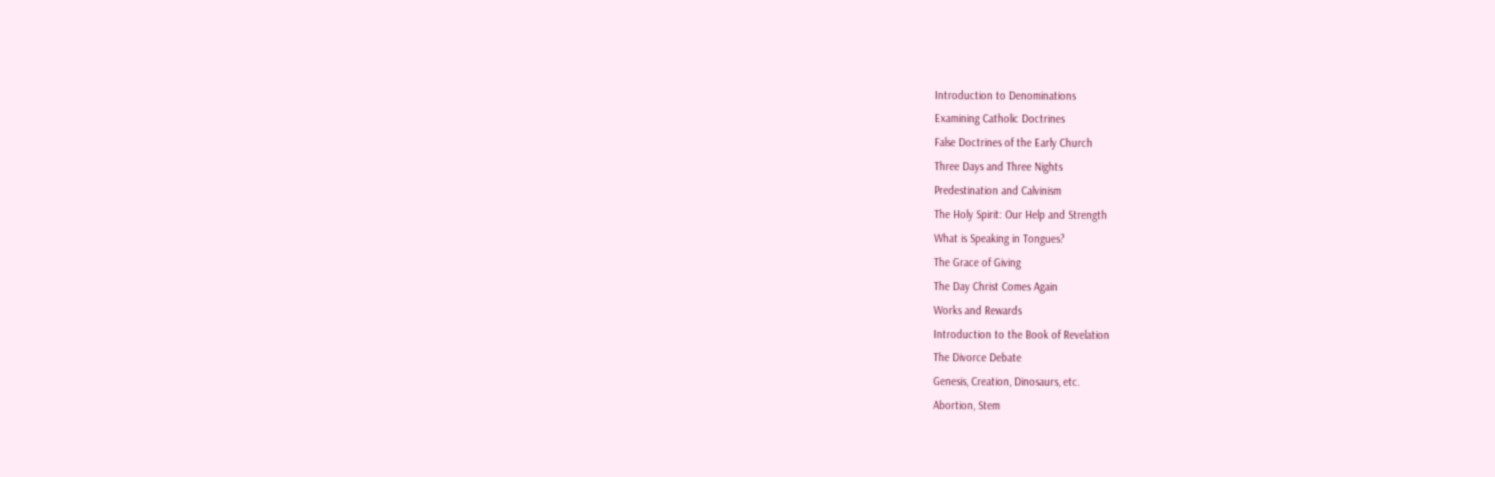Introduction to Denominations
Examining Catholic Doctrines
False Doctrines of the Early Church
Three Days and Three Nights
Predestination and Calvinism
The Holy Spirit: Our Help and Strength
What is Speaking in Tongues?
The Grace of Giving
The Day Christ Comes Again
Works and Rewards
Introduction to the Book of Revelation
The Divorce Debate
Genesis, Creation, Dinosaurs, etc.
Abortion, Stem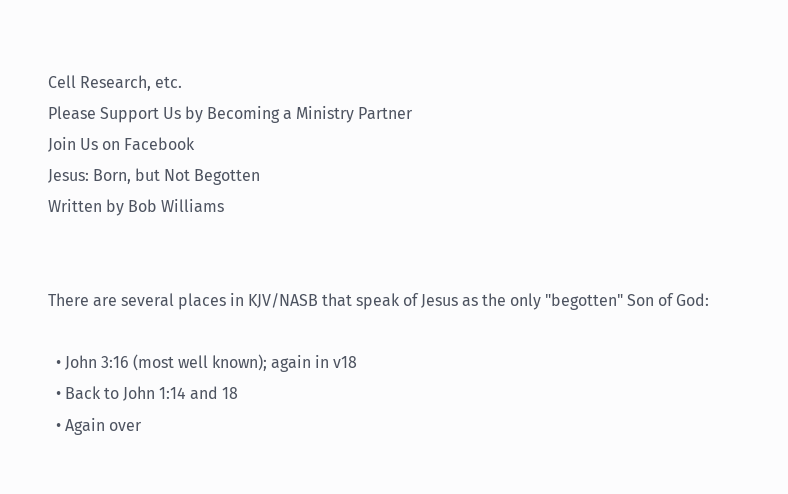Cell Research, etc.
Please Support Us by Becoming a Ministry Partner
Join Us on Facebook
Jesus: Born, but Not Begotten
Written by Bob Williams


There are several places in KJV/NASB that speak of Jesus as the only "begotten" Son of God:

  • John 3:16 (most well known); again in v18
  • Back to John 1:14 and 18
  • Again over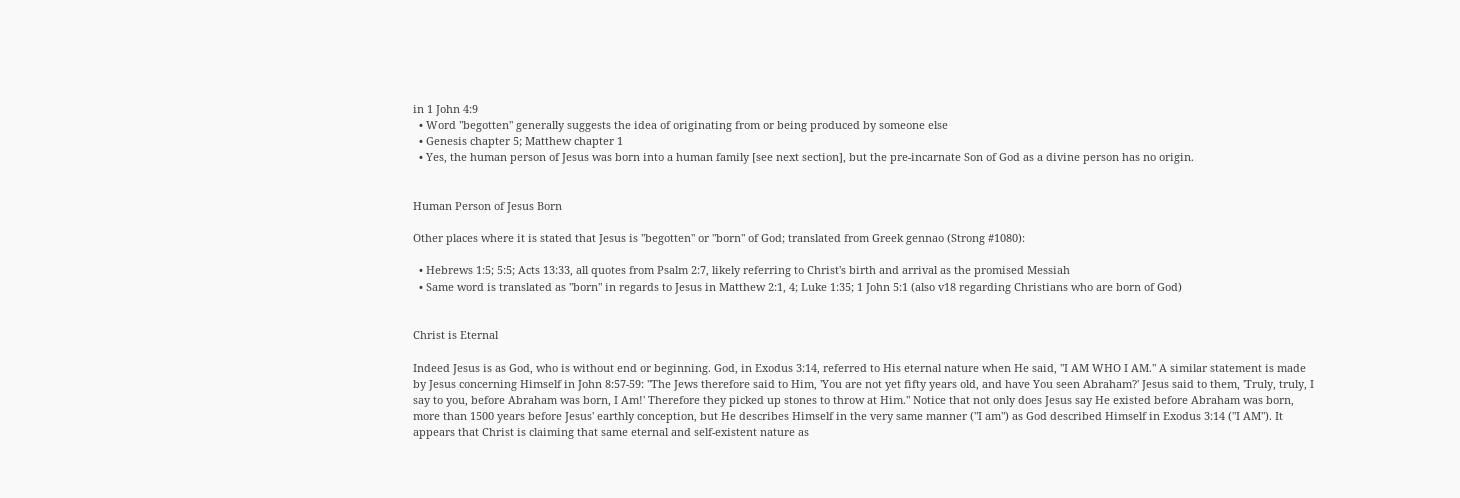in 1 John 4:9
  • Word "begotten" generally suggests the idea of originating from or being produced by someone else
  • Genesis chapter 5; Matthew chapter 1
  • Yes, the human person of Jesus was born into a human family [see next section], but the pre-incarnate Son of God as a divine person has no origin.


Human Person of Jesus Born

Other places where it is stated that Jesus is "begotten" or "born" of God; translated from Greek gennao (Strong #1080):

  • Hebrews 1:5; 5:5; Acts 13:33, all quotes from Psalm 2:7, likely referring to Christ's birth and arrival as the promised Messiah
  • Same word is translated as "born" in regards to Jesus in Matthew 2:1, 4; Luke 1:35; 1 John 5:1 (also v18 regarding Christians who are born of God)


Christ is Eternal

Indeed Jesus is as God, who is without end or beginning. God, in Exodus 3:14, referred to His eternal nature when He said, "I AM WHO I AM." A similar statement is made by Jesus concerning Himself in John 8:57-59: "The Jews therefore said to Him, 'You are not yet fifty years old, and have You seen Abraham?' Jesus said to them, 'Truly, truly, I say to you, before Abraham was born, I Am!' Therefore they picked up stones to throw at Him." Notice that not only does Jesus say He existed before Abraham was born, more than 1500 years before Jesus' earthly conception, but He describes Himself in the very same manner ("I am") as God described Himself in Exodus 3:14 ("I AM"). It appears that Christ is claiming that same eternal and self-existent nature as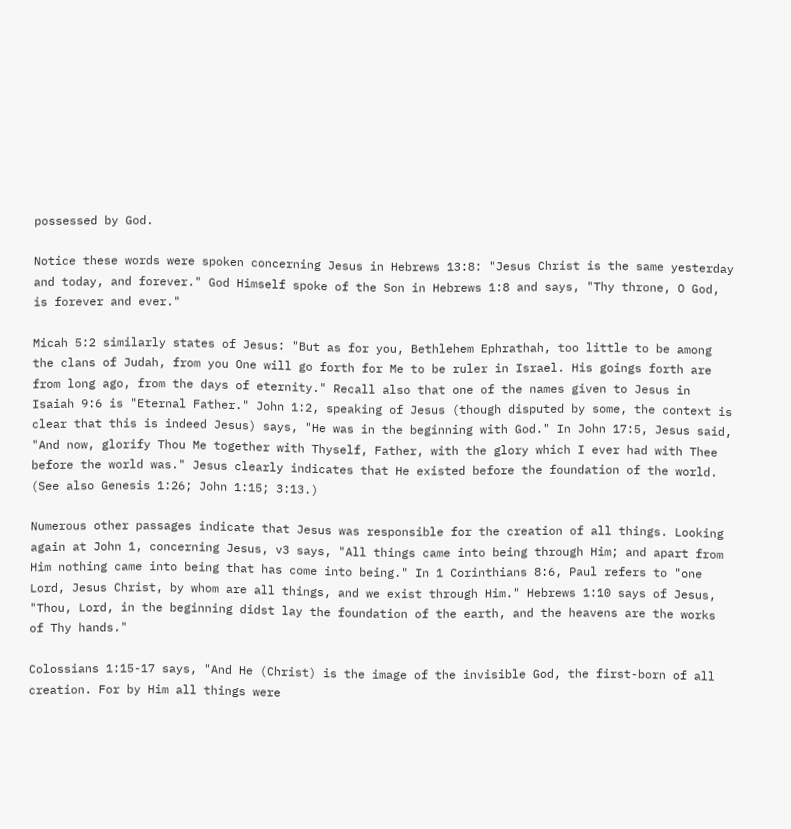possessed by God.

Notice these words were spoken concerning Jesus in Hebrews 13:8: "Jesus Christ is the same yesterday and today, and forever." God Himself spoke of the Son in Hebrews 1:8 and says, "Thy throne, O God, is forever and ever."

Micah 5:2 similarly states of Jesus: "But as for you, Bethlehem Ephrathah, too little to be among the clans of Judah, from you One will go forth for Me to be ruler in Israel. His goings forth are from long ago, from the days of eternity." Recall also that one of the names given to Jesus in Isaiah 9:6 is "Eternal Father." John 1:2, speaking of Jesus (though disputed by some, the context is clear that this is indeed Jesus) says, "He was in the beginning with God." In John 17:5, Jesus said, "And now, glorify Thou Me together with Thyself, Father, with the glory which I ever had with Thee before the world was." Jesus clearly indicates that He existed before the foundation of the world. (See also Genesis 1:26; John 1:15; 3:13.)

Numerous other passages indicate that Jesus was responsible for the creation of all things. Looking again at John 1, concerning Jesus, v3 says, "All things came into being through Him; and apart from Him nothing came into being that has come into being." In 1 Corinthians 8:6, Paul refers to "one Lord, Jesus Christ, by whom are all things, and we exist through Him." Hebrews 1:10 says of Jesus, "Thou, Lord, in the beginning didst lay the foundation of the earth, and the heavens are the works of Thy hands."

Colossians 1:15-17 says, "And He (Christ) is the image of the invisible God, the first-born of all creation. For by Him all things were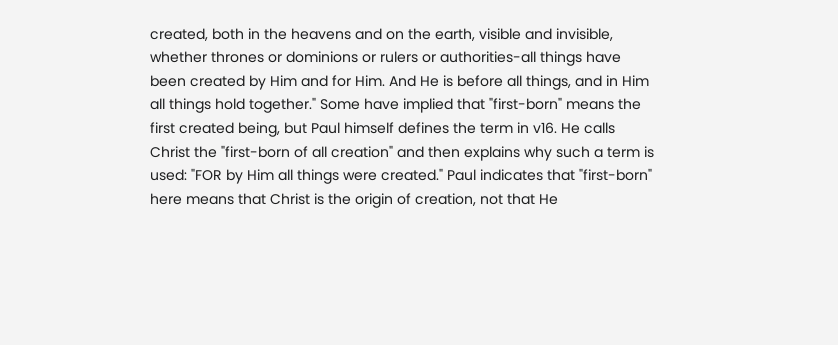created, both in the heavens and on the earth, visible and invisible, whether thrones or dominions or rulers or authorities-all things have been created by Him and for Him. And He is before all things, and in Him all things hold together." Some have implied that "first-born" means the first created being, but Paul himself defines the term in v16. He calls Christ the "first-born of all creation" and then explains why such a term is used: "FOR by Him all things were created." Paul indicates that "first-born" here means that Christ is the origin of creation, not that He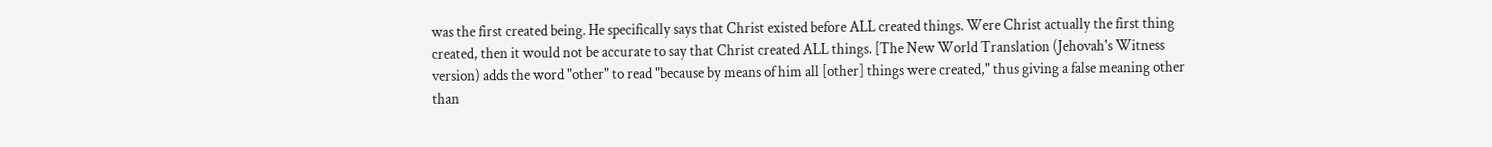was the first created being. He specifically says that Christ existed before ALL created things. Were Christ actually the first thing created, then it would not be accurate to say that Christ created ALL things. [The New World Translation (Jehovah's Witness version) adds the word "other" to read "because by means of him all [other] things were created," thus giving a false meaning other than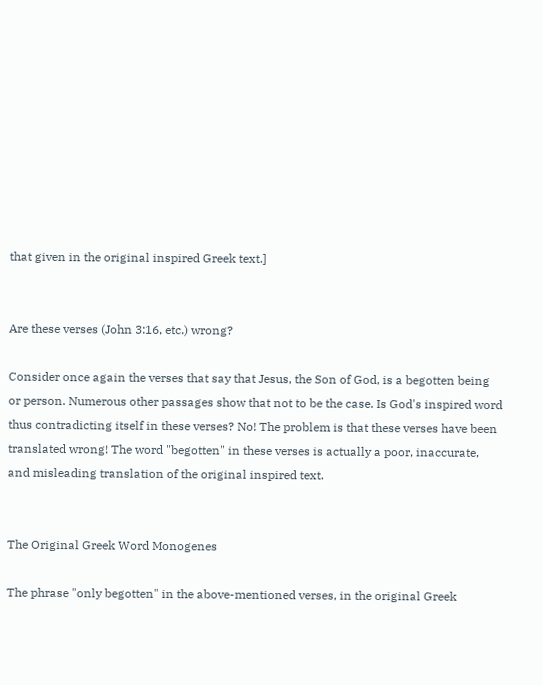that given in the original inspired Greek text.]


Are these verses (John 3:16, etc.) wrong?

Consider once again the verses that say that Jesus, the Son of God, is a begotten being or person. Numerous other passages show that not to be the case. Is God's inspired word thus contradicting itself in these verses? No! The problem is that these verses have been translated wrong! The word "begotten" in these verses is actually a poor, inaccurate, and misleading translation of the original inspired text.


The Original Greek Word Monogenes

The phrase "only begotten" in the above-mentioned verses, in the original Greek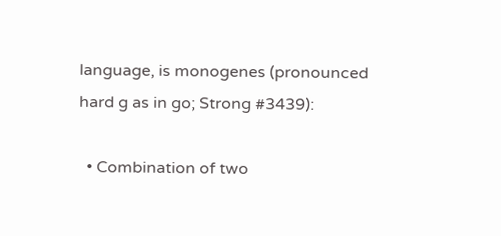language, is monogenes (pronounced hard g as in go; Strong #3439):

  • Combination of two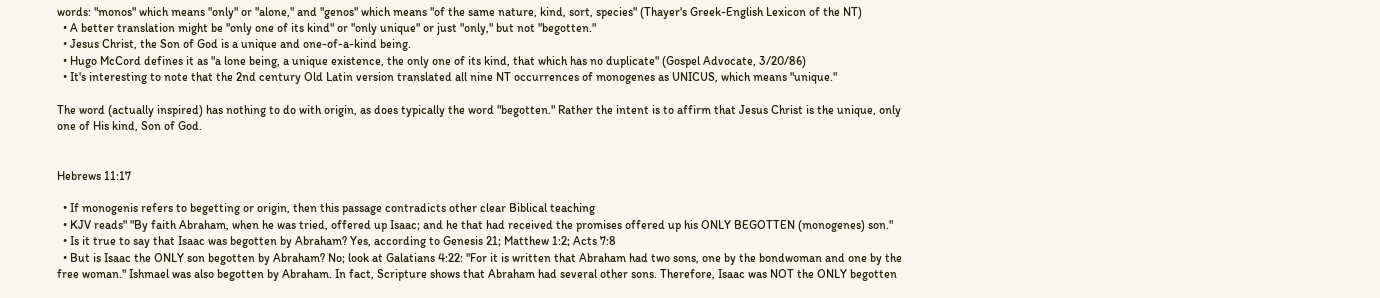words: "monos" which means "only" or "alone," and "genos" which means "of the same nature, kind, sort, species" (Thayer's Greek-English Lexicon of the NT)
  • A better translation might be "only one of its kind" or "only unique" or just "only," but not "begotten."
  • Jesus Christ, the Son of God is a unique and one-of-a-kind being.
  • Hugo McCord defines it as "a lone being, a unique existence, the only one of its kind, that which has no duplicate" (Gospel Advocate, 3/20/86)
  • It's interesting to note that the 2nd century Old Latin version translated all nine NT occurrences of monogenes as UNICUS, which means "unique."

The word (actually inspired) has nothing to do with origin, as does typically the word "begotten." Rather the intent is to affirm that Jesus Christ is the unique, only one of His kind, Son of God.


Hebrews 11:17

  • If monogenis refers to begetting or origin, then this passage contradicts other clear Biblical teaching
  • KJV reads" "By faith Abraham, when he was tried, offered up Isaac; and he that had received the promises offered up his ONLY BEGOTTEN (monogenes) son."
  • Is it true to say that Isaac was begotten by Abraham? Yes, according to Genesis 21; Matthew 1:2; Acts 7:8
  • But is Isaac the ONLY son begotten by Abraham? No; look at Galatians 4:22: "For it is written that Abraham had two sons, one by the bondwoman and one by the free woman." Ishmael was also begotten by Abraham. In fact, Scripture shows that Abraham had several other sons. Therefore, Isaac was NOT the ONLY begotten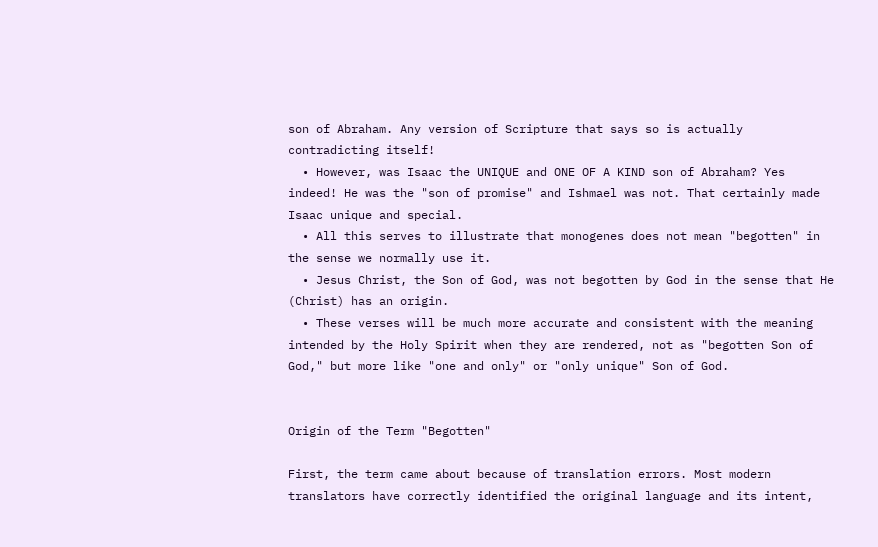son of Abraham. Any version of Scripture that says so is actually contradicting itself!
  • However, was Isaac the UNIQUE and ONE OF A KIND son of Abraham? Yes indeed! He was the "son of promise" and Ishmael was not. That certainly made Isaac unique and special.
  • All this serves to illustrate that monogenes does not mean "begotten" in the sense we normally use it.
  • Jesus Christ, the Son of God, was not begotten by God in the sense that He (Christ) has an origin.
  • These verses will be much more accurate and consistent with the meaning intended by the Holy Spirit when they are rendered, not as "begotten Son of God," but more like "one and only" or "only unique" Son of God.


Origin of the Term "Begotten"

First, the term came about because of translation errors. Most modern translators have correctly identified the original language and its intent,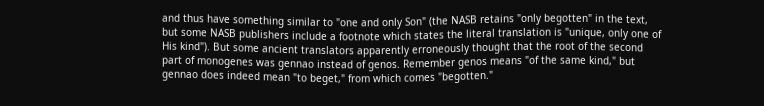and thus have something similar to "one and only Son" (the NASB retains "only begotten" in the text, but some NASB publishers include a footnote which states the literal translation is "unique, only one of His kind"). But some ancient translators apparently erroneously thought that the root of the second part of monogenes was gennao instead of genos. Remember genos means "of the same kind," but gennao does indeed mean "to beget," from which comes "begotten."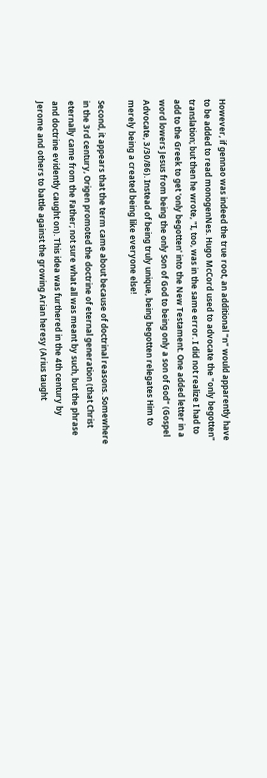However, if gennao was indeed the true root, an additional "n" would apparently have to be added to read monogenNes. Hugo McCord used to advocate the "only begotten" translation; but then he wrote, "I, too, was in the same error. I did not realize I had to add to the Greek to get 'only begotten' into the New Testament. One added letter in a word lowers Jesus from being the only Son of God to being only a son of God" (Gospel Advocate, 3/30/86). Instead of being truly unique, being begotten relegates Him to merely being a created being like everyone else!

Second, it appears that the term came about because of doctrinal reasons. Somewhere in the 3rd century, Origen promoted the doctrine of eternal generation (that Christ eternally came from the Father; not sure what all was meant by such, but the phrase and doctrine evidently caught on). This idea was furthered in the 4th century by Jerome and others to battle against the growing Arian heresy (Arius taught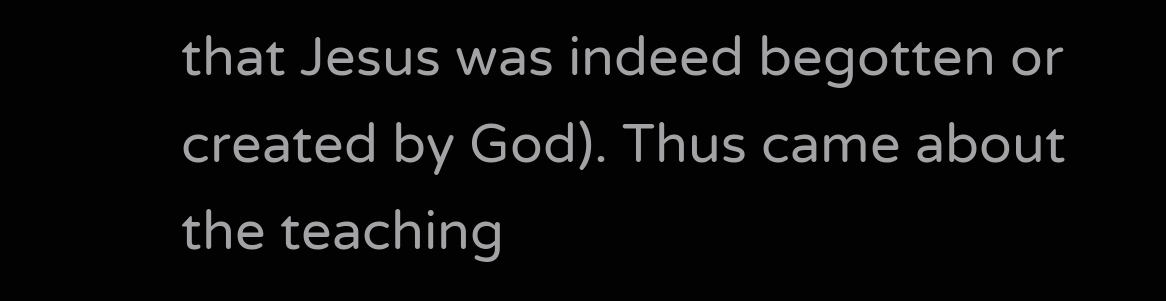that Jesus was indeed begotten or created by God). Thus came about the teaching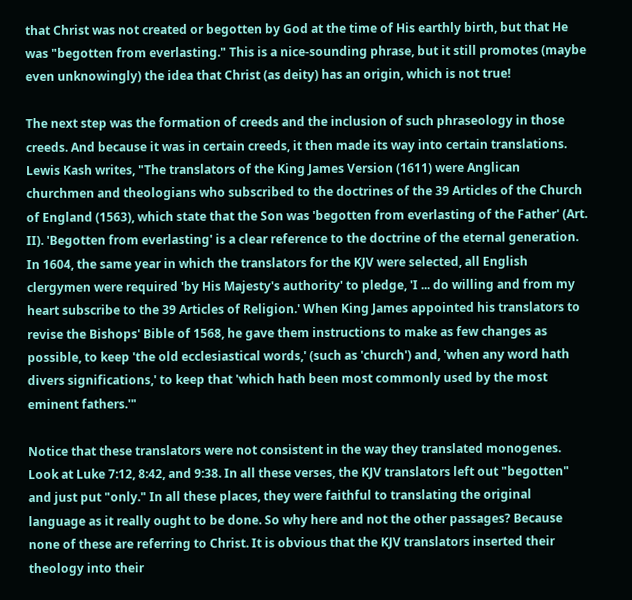that Christ was not created or begotten by God at the time of His earthly birth, but that He was "begotten from everlasting." This is a nice-sounding phrase, but it still promotes (maybe even unknowingly) the idea that Christ (as deity) has an origin, which is not true!

The next step was the formation of creeds and the inclusion of such phraseology in those creeds. And because it was in certain creeds, it then made its way into certain translations. Lewis Kash writes, "The translators of the King James Version (1611) were Anglican churchmen and theologians who subscribed to the doctrines of the 39 Articles of the Church of England (1563), which state that the Son was 'begotten from everlasting of the Father' (Art. II). 'Begotten from everlasting' is a clear reference to the doctrine of the eternal generation. In 1604, the same year in which the translators for the KJV were selected, all English clergymen were required 'by His Majesty's authority' to pledge, 'I ... do willing and from my heart subscribe to the 39 Articles of Religion.' When King James appointed his translators to revise the Bishops' Bible of 1568, he gave them instructions to make as few changes as possible, to keep 'the old ecclesiastical words,' (such as 'church') and, 'when any word hath divers significations,' to keep that 'which hath been most commonly used by the most eminent fathers.'"

Notice that these translators were not consistent in the way they translated monogenes. Look at Luke 7:12, 8:42, and 9:38. In all these verses, the KJV translators left out "begotten" and just put "only." In all these places, they were faithful to translating the original language as it really ought to be done. So why here and not the other passages? Because none of these are referring to Christ. It is obvious that the KJV translators inserted their theology into their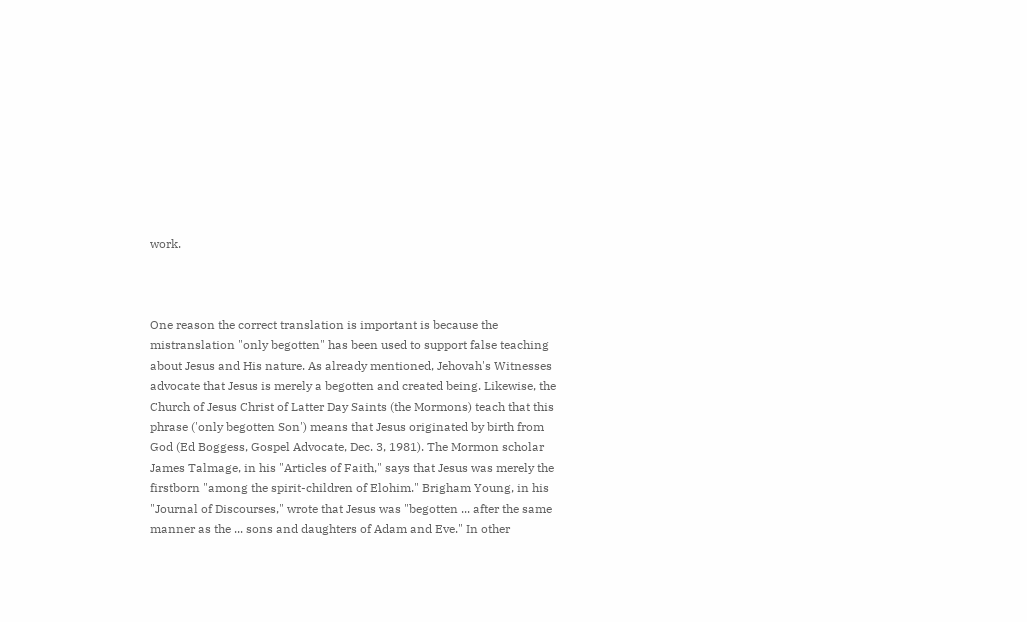work.



One reason the correct translation is important is because the mistranslation "only begotten" has been used to support false teaching about Jesus and His nature. As already mentioned, Jehovah's Witnesses advocate that Jesus is merely a begotten and created being. Likewise, the Church of Jesus Christ of Latter Day Saints (the Mormons) teach that this phrase ('only begotten Son') means that Jesus originated by birth from God (Ed Boggess, Gospel Advocate, Dec. 3, 1981). The Mormon scholar James Talmage, in his "Articles of Faith," says that Jesus was merely the firstborn "among the spirit-children of Elohim." Brigham Young, in his "Journal of Discourses," wrote that Jesus was "begotten ... after the same manner as the ... sons and daughters of Adam and Eve." In other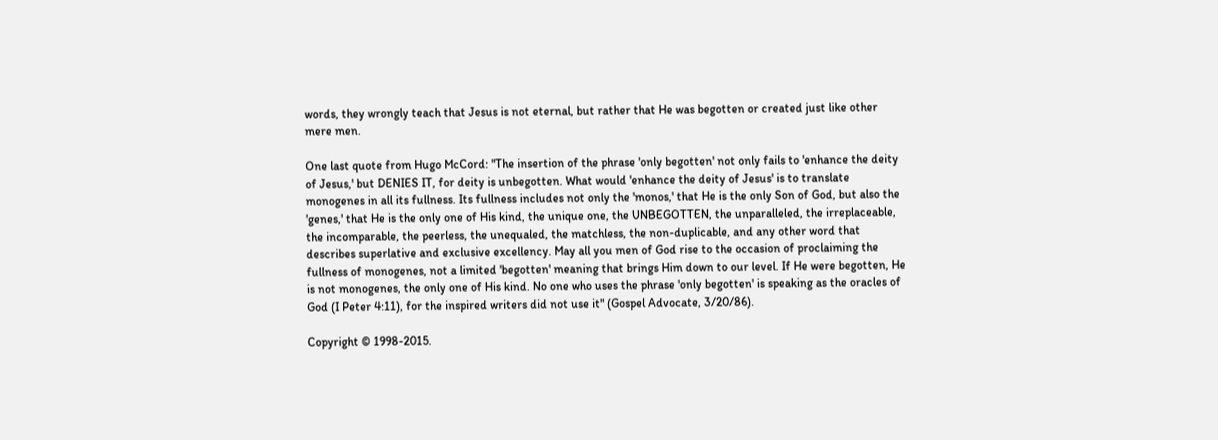words, they wrongly teach that Jesus is not eternal, but rather that He was begotten or created just like other mere men.

One last quote from Hugo McCord: "The insertion of the phrase 'only begotten' not only fails to 'enhance the deity of Jesus,' but DENIES IT, for deity is unbegotten. What would 'enhance the deity of Jesus' is to translate monogenes in all its fullness. Its fullness includes not only the 'monos,' that He is the only Son of God, but also the 'genes,' that He is the only one of His kind, the unique one, the UNBEGOTTEN, the unparalleled, the irreplaceable, the incomparable, the peerless, the unequaled, the matchless, the non-duplicable, and any other word that describes superlative and exclusive excellency. May all you men of God rise to the occasion of proclaiming the fullness of monogenes, not a limited 'begotten' meaning that brings Him down to our level. If He were begotten, He is not monogenes, the only one of His kind. No one who uses the phrase 'only begotten' is speaking as the oracles of God (I Peter 4:11), for the inspired writers did not use it" (Gospel Advocate, 3/20/86).

Copyright © 1998-2015.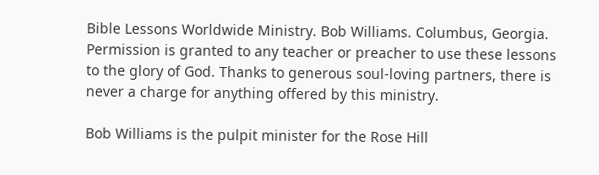Bible Lessons Worldwide Ministry. Bob Williams. Columbus, Georgia. Permission is granted to any teacher or preacher to use these lessons to the glory of God. Thanks to generous soul-loving partners, there is never a charge for anything offered by this ministry.

Bob Williams is the pulpit minister for the Rose Hill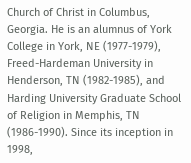Church of Christ in Columbus, Georgia. He is an alumnus of York College in York, NE (1977-1979), Freed-Hardeman University in Henderson, TN (1982-1985), and Harding University Graduate School of Religion in Memphis, TN (1986-1990). Since its inception in 1998,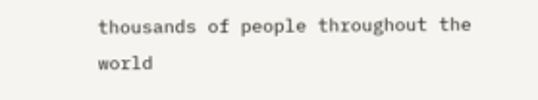thousands of people throughout the world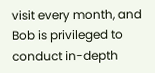visit every month, and Bob is privileged to conduct in-depth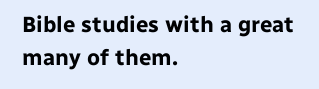Bible studies with a great many of them.